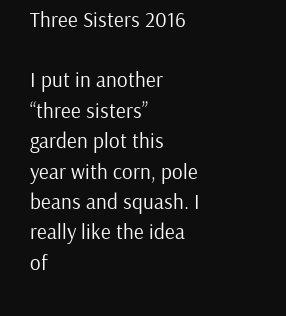Three Sisters 2016

I put in another “three sisters” garden plot this year with corn, pole beans and squash. I really like the idea of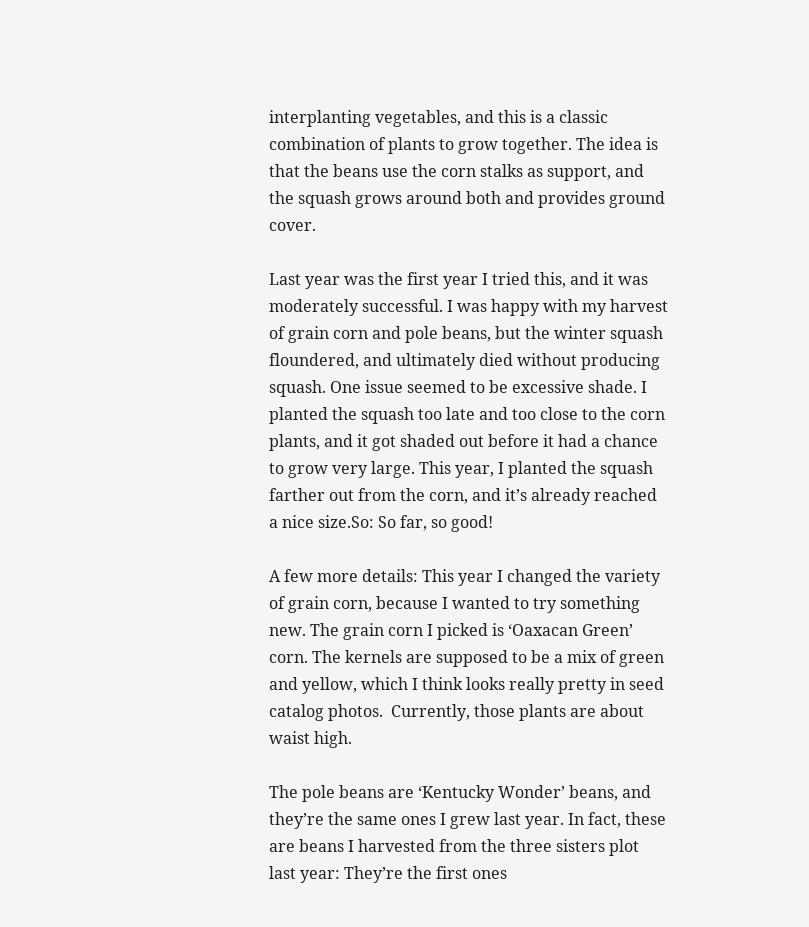interplanting vegetables, and this is a classic combination of plants to grow together. The idea is that the beans use the corn stalks as support, and the squash grows around both and provides ground cover.

Last year was the first year I tried this, and it was moderately successful. I was happy with my harvest of grain corn and pole beans, but the winter squash floundered, and ultimately died without producing squash. One issue seemed to be excessive shade. I planted the squash too late and too close to the corn plants, and it got shaded out before it had a chance to grow very large. This year, I planted the squash farther out from the corn, and it’s already reached a nice size.So: So far, so good!

A few more details: This year I changed the variety of grain corn, because I wanted to try something new. The grain corn I picked is ‘Oaxacan Green’ corn. The kernels are supposed to be a mix of green and yellow, which I think looks really pretty in seed catalog photos.  Currently, those plants are about waist high.

The pole beans are ‘Kentucky Wonder’ beans, and they’re the same ones I grew last year. In fact, these are beans I harvested from the three sisters plot last year: They’re the first ones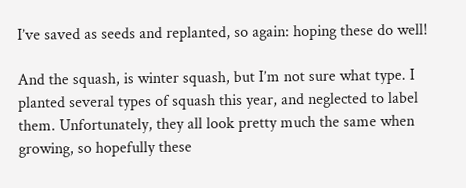I’ve saved as seeds and replanted, so again: hoping these do well!

And the squash, is winter squash, but I’m not sure what type. I planted several types of squash this year, and neglected to label them. Unfortunately, they all look pretty much the same when growing, so hopefully these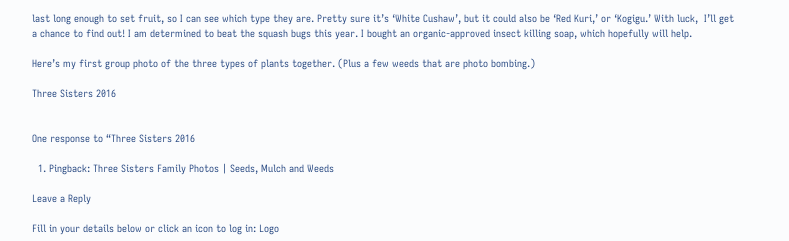last long enough to set fruit, so I can see which type they are. Pretty sure it’s ‘White Cushaw’, but it could also be ‘Red Kuri,’ or ‘Kogigu.’ With luck,  I’ll get a chance to find out! I am determined to beat the squash bugs this year. I bought an organic-approved insect killing soap, which hopefully will help.

Here’s my first group photo of the three types of plants together. (Plus a few weeds that are photo bombing.)

Three Sisters 2016


One response to “Three Sisters 2016

  1. Pingback: Three Sisters Family Photos | Seeds, Mulch and Weeds

Leave a Reply

Fill in your details below or click an icon to log in: Logo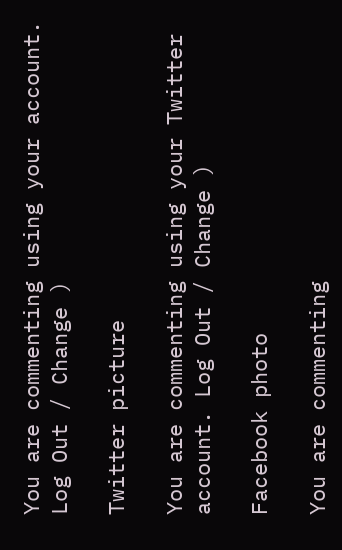You are commenting using your account. Log Out / Change )

Twitter picture

You are commenting using your Twitter account. Log Out / Change )

Facebook photo

You are commenting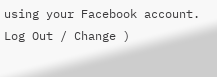using your Facebook account. Log Out / Change )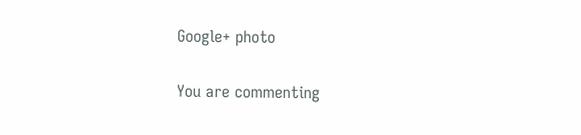Google+ photo

You are commenting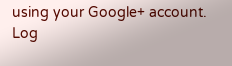using your Google+ account. Log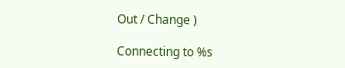Out / Change )

Connecting to %s